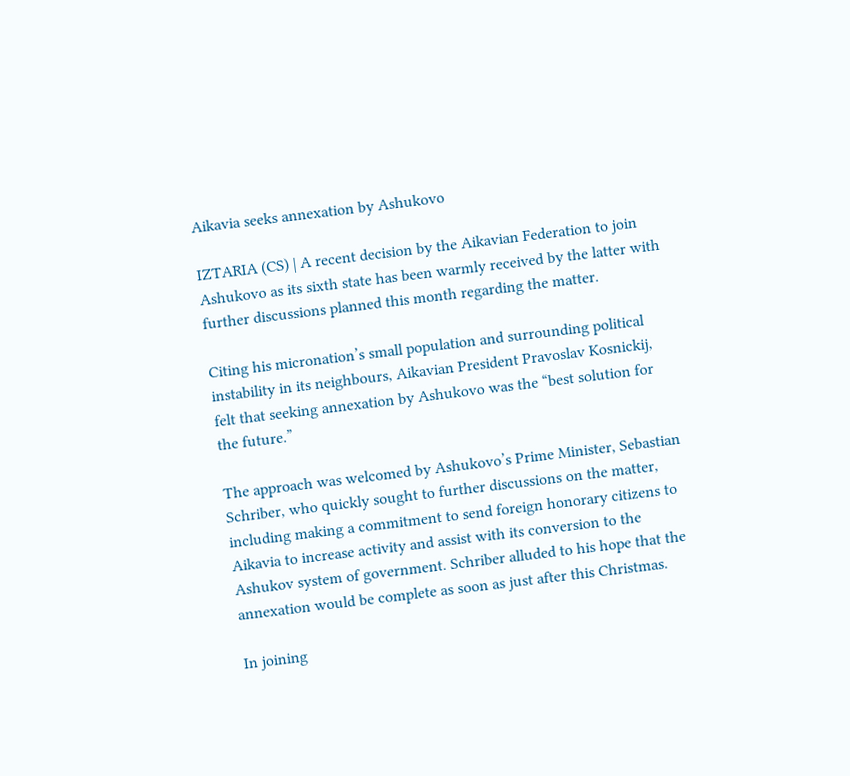Aikavia seeks annexation by Ashukovo

IZTARIA (CS) | A recent decision by the Aikavian Federation to join Ashukovo as its sixth state has been warmly received by the latter with further discussions planned this month regarding the matter.

Citing his micronation’s small population and surrounding political instability in its neighbours, Aikavian President Pravoslav Kosnickij, felt that seeking annexation by Ashukovo was the “best solution for the future.”

The approach was welcomed by Ashukovo’s Prime Minister, Sebastian Schriber, who quickly sought to further discussions on the matter, including making a commitment to send foreign honorary citizens to Aikavia to increase activity and assist with its conversion to the Ashukov system of government. Schriber alluded to his hope that the annexation would be complete as soon as just after this Christmas.

In joining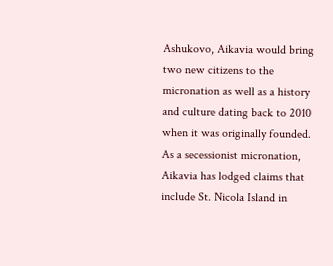Ashukovo, Aikavia would bring two new citizens to the micronation as well as a history and culture dating back to 2010 when it was originally founded. As a secessionist micronation, Aikavia has lodged claims that include St. Nicola Island in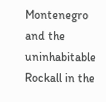Montenegro and the uninhabitable Rockall in the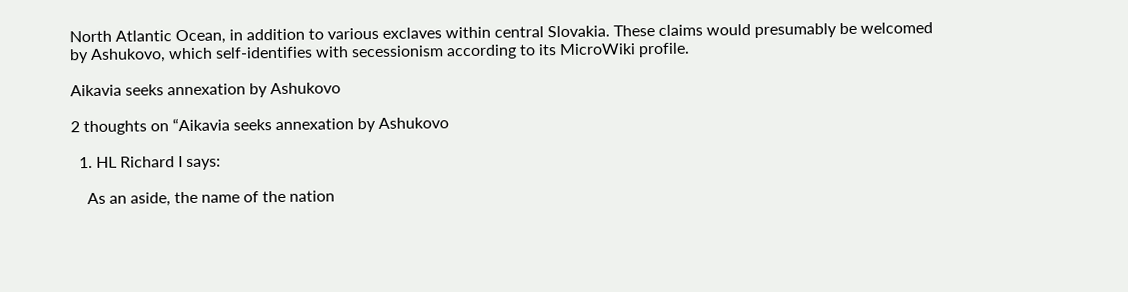North Atlantic Ocean, in addition to various exclaves within central Slovakia. These claims would presumably be welcomed by Ashukovo, which self-identifies with secessionism according to its MicroWiki profile.

Aikavia seeks annexation by Ashukovo

2 thoughts on “Aikavia seeks annexation by Ashukovo

  1. HL Richard I says:

    As an aside, the name of the nation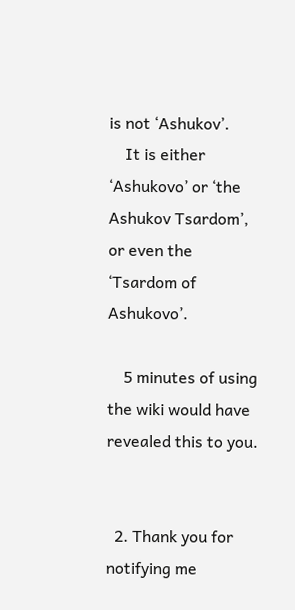is not ‘Ashukov’.
    It is either ‘Ashukovo’ or ‘the Ashukov Tsardom’, or even the ‘Tsardom of Ashukovo’.

    5 minutes of using the wiki would have revealed this to you.


  2. Thank you for notifying me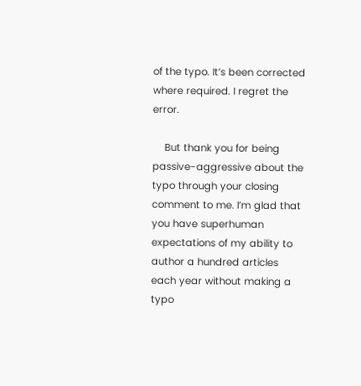of the typo. It’s been corrected where required. I regret the error.

    But thank you for being passive-aggressive about the typo through your closing comment to me. I’m glad that you have superhuman expectations of my ability to author a hundred articles each year without making a typo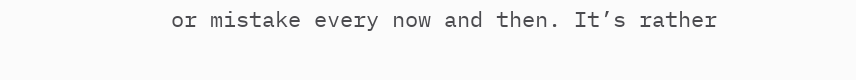or mistake every now and then. It’s rather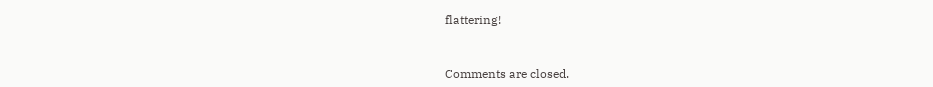flattering!


Comments are closed.